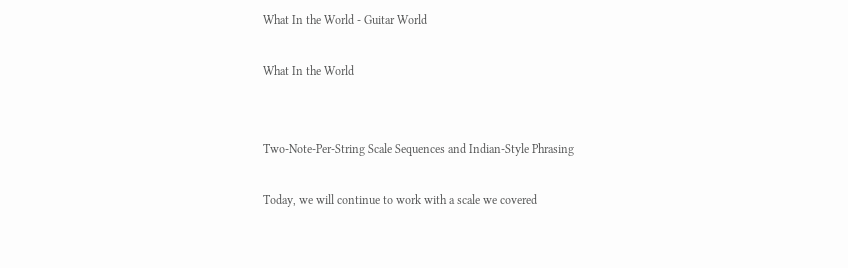What In the World - Guitar World

What In the World


Two-Note-Per-String Scale Sequences and Indian-Style Phrasing

Today, we will continue to work with a scale we covered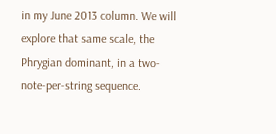in my June 2013 column. We will explore that same scale, the Phrygian dominant, in a two-note-per-string sequence.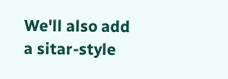We'll also add a sitar-style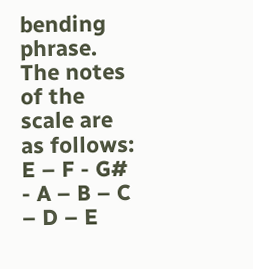bending phrase. The notes of the scale are as follows: E – F - G# - A – B – C – D – E